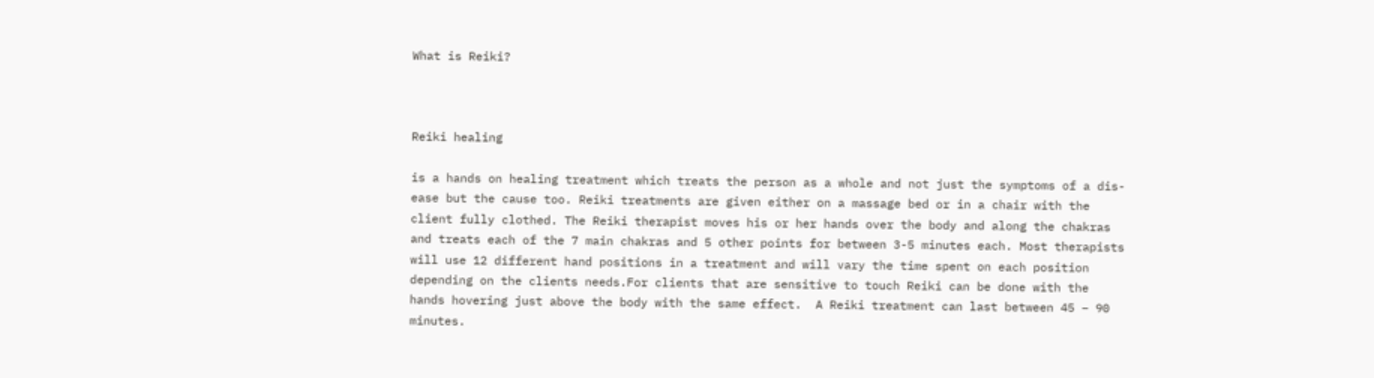What is Reiki?



Reiki healing

is a hands on healing treatment which treats the person as a whole and not just the symptoms of a dis-ease but the cause too. Reiki treatments are given either on a massage bed or in a chair with the client fully clothed. The Reiki therapist moves his or her hands over the body and along the chakras and treats each of the 7 main chakras and 5 other points for between 3-5 minutes each. Most therapists will use 12 different hand positions in a treatment and will vary the time spent on each position depending on the clients needs.For clients that are sensitive to touch Reiki can be done with the hands hovering just above the body with the same effect.  A Reiki treatment can last between 45 – 90 minutes.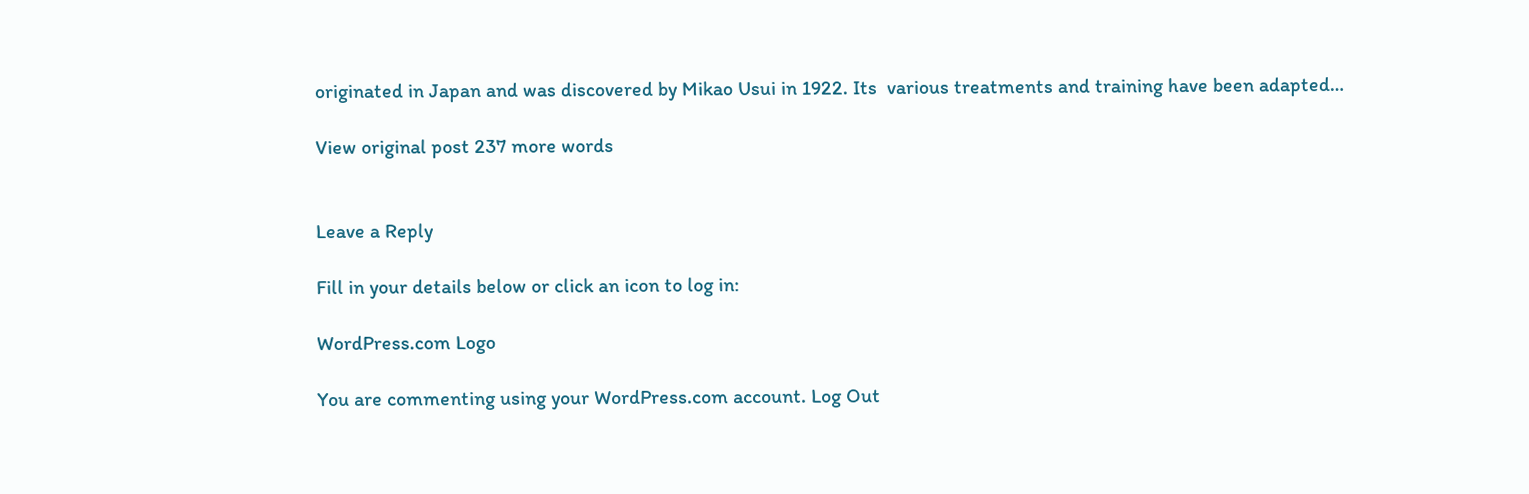originated in Japan and was discovered by Mikao Usui in 1922. Its  various treatments and training have been adapted…

View original post 237 more words


Leave a Reply

Fill in your details below or click an icon to log in:

WordPress.com Logo

You are commenting using your WordPress.com account. Log Out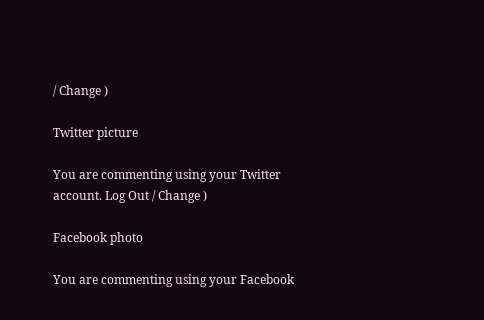/ Change )

Twitter picture

You are commenting using your Twitter account. Log Out / Change )

Facebook photo

You are commenting using your Facebook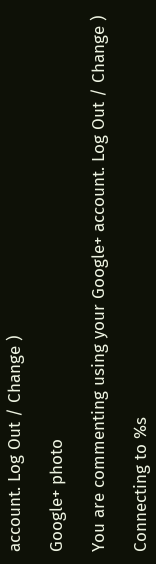account. Log Out / Change )

Google+ photo

You are commenting using your Google+ account. Log Out / Change )

Connecting to %s